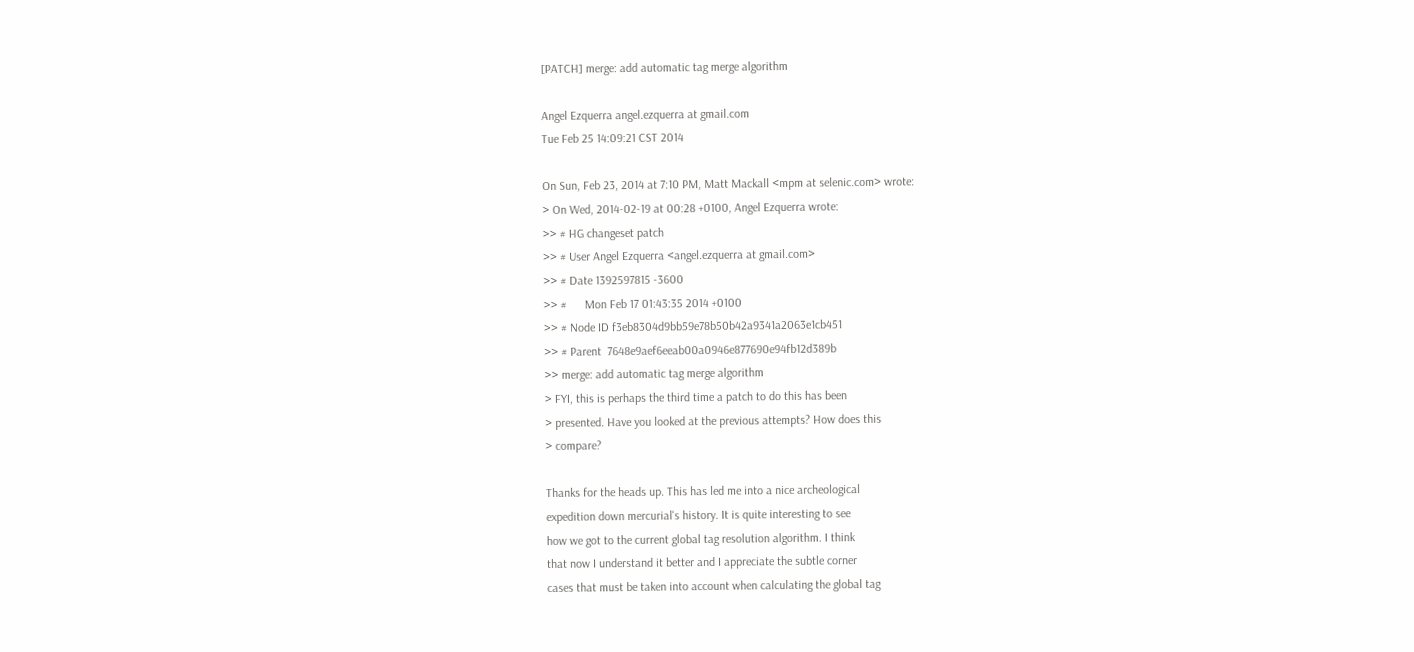[PATCH] merge: add automatic tag merge algorithm

Angel Ezquerra angel.ezquerra at gmail.com
Tue Feb 25 14:09:21 CST 2014

On Sun, Feb 23, 2014 at 7:10 PM, Matt Mackall <mpm at selenic.com> wrote:
> On Wed, 2014-02-19 at 00:28 +0100, Angel Ezquerra wrote:
>> # HG changeset patch
>> # User Angel Ezquerra <angel.ezquerra at gmail.com>
>> # Date 1392597815 -3600
>> #      Mon Feb 17 01:43:35 2014 +0100
>> # Node ID f3eb8304d9bb59e78b50b42a9341a2063e1cb451
>> # Parent  7648e9aef6eeab00a0946e877690e94fb12d389b
>> merge: add automatic tag merge algorithm
> FYI, this is perhaps the third time a patch to do this has been
> presented. Have you looked at the previous attempts? How does this
> compare?

Thanks for the heads up. This has led me into a nice archeological
expedition down mercurial's history. It is quite interesting to see
how we got to the current global tag resolution algorithm. I think
that now I understand it better and I appreciate the subtle corner
cases that must be taken into account when calculating the global tag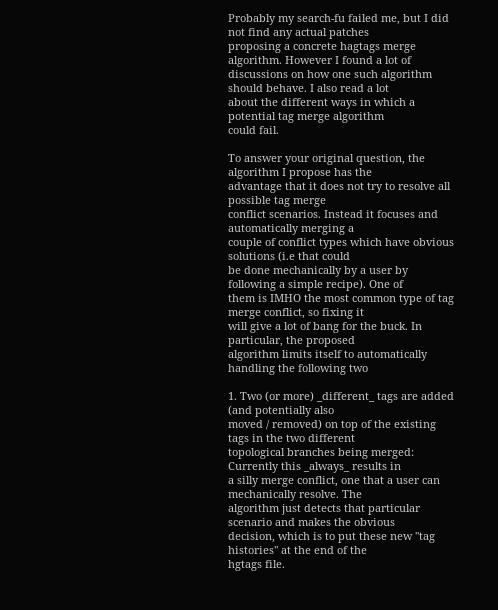Probably my search-fu failed me, but I did not find any actual patches
proposing a concrete hagtags merge algorithm. However I found a lot of
discussions on how one such algorithm should behave. I also read a lot
about the different ways in which a potential tag merge algorithm
could fail.

To answer your original question, the algorithm I propose has the
advantage that it does not try to resolve all possible tag merge
conflict scenarios. Instead it focuses and automatically merging a
couple of conflict types which have obvious solutions (i.e that could
be done mechanically by a user by following a simple recipe). One of
them is IMHO the most common type of tag merge conflict, so fixing it
will give a lot of bang for the buck. In particular, the proposed
algorithm limits itself to automatically handling the following two

1. Two (or more) _different_ tags are added (and potentially also
moved / removed) on top of the existing tags in the two different
topological branches being merged: Currently this _always_ results in
a silly merge conflict, one that a user can mechanically resolve. The
algorithm just detects that particular scenario and makes the obvious
decision, which is to put these new "tag histories" at the end of the
hgtags file.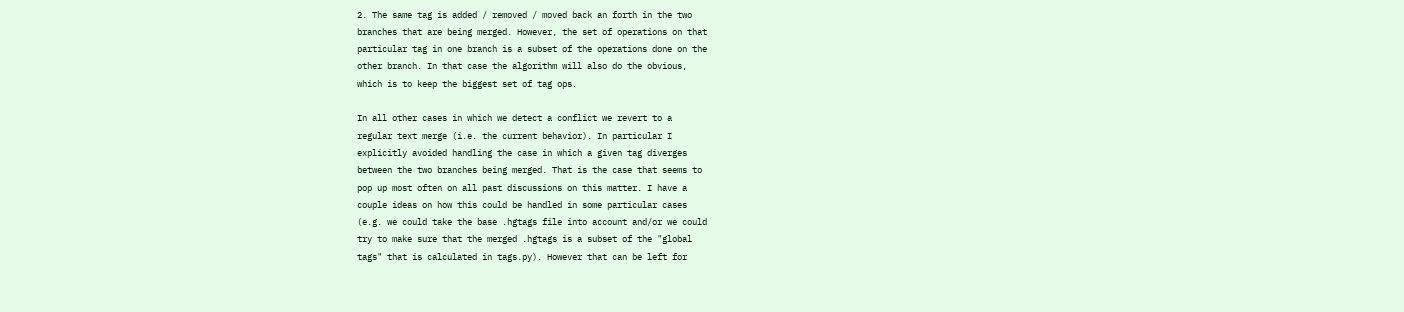2. The same tag is added / removed / moved back an forth in the two
branches that are being merged. However, the set of operations on that
particular tag in one branch is a subset of the operations done on the
other branch. In that case the algorithm will also do the obvious,
which is to keep the biggest set of tag ops.

In all other cases in which we detect a conflict we revert to a
regular text merge (i.e. the current behavior). In particular I
explicitly avoided handling the case in which a given tag diverges
between the two branches being merged. That is the case that seems to
pop up most often on all past discussions on this matter. I have a
couple ideas on how this could be handled in some particular cases
(e.g. we could take the base .hgtags file into account and/or we could
try to make sure that the merged .hgtags is a subset of the "global
tags" that is calculated in tags.py). However that can be left for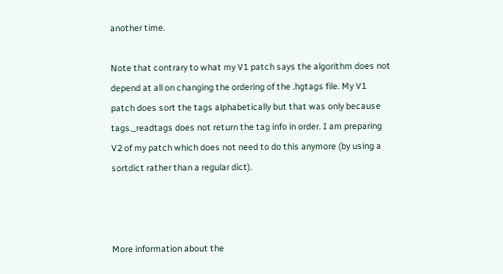another time.

Note that contrary to what my V1 patch says the algorithm does not
depend at all on changing the ordering of the .hgtags file. My V1
patch does sort the tags alphabetically but that was only because
tags._readtags does not return the tag info in order. I am preparing
V2 of my patch which does not need to do this anymore (by using a
sortdict rather than a regular dict).



More information about the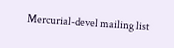Mercurial-devel mailing list